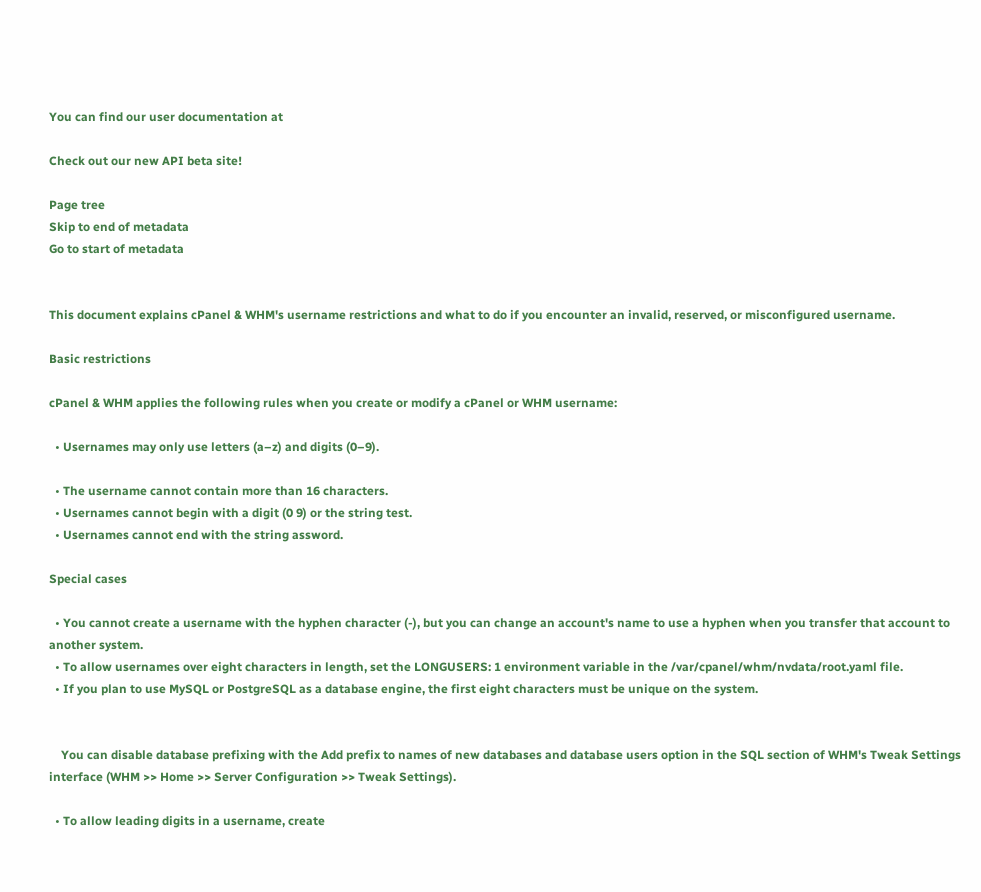You can find our user documentation at

Check out our new API beta site!

Page tree
Skip to end of metadata
Go to start of metadata


This document explains cPanel & WHM's username restrictions and what to do if you encounter an invalid, reserved, or misconfigured username.

Basic restrictions

cPanel & WHM applies the following rules when you create or modify a cPanel or WHM username:

  • Usernames may only use letters (a–z) and digits (0–9).

  • The username cannot contain more than 16 characters.
  • Usernames cannot begin with a digit (0 9) or the string test.
  • Usernames cannot end with the string assword.

Special cases

  • You cannot create a username with the hyphen character (-), but you can change an account's name to use a hyphen when you transfer that account to another system.
  • To allow usernames over eight characters in length, set the LONGUSERS: 1 environment variable in the /var/cpanel/whm/nvdata/root.yaml file.
  • If you plan to use MySQL or PostgreSQL as a database engine, the first eight characters must be unique on the system.


    You can disable database prefixing with the Add prefix to names of new databases and database users option in the SQL section of WHM's Tweak Settings interface (WHM >> Home >> Server Configuration >> Tweak Settings).

  • To allow leading digits in a username, create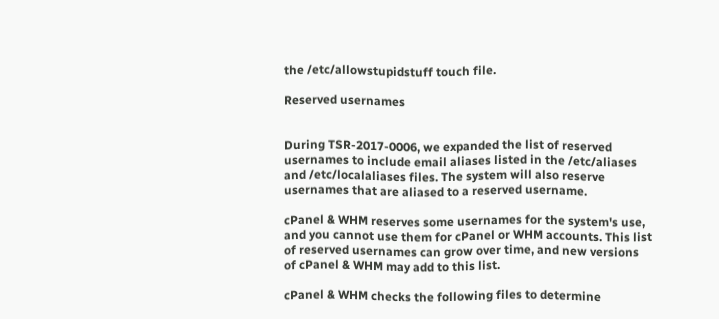the /etc/allowstupidstuff touch file.

Reserved usernames


During TSR-2017-0006, we expanded the list of reserved usernames to include email aliases listed in the /etc/aliases and /etc/localaliases files. The system will also reserve usernames that are aliased to a reserved username.

cPanel & WHM reserves some usernames for the system's use, and you cannot use them for cPanel or WHM accounts. This list of reserved usernames can grow over time, and new versions of cPanel & WHM may add to this list.

cPanel & WHM checks the following files to determine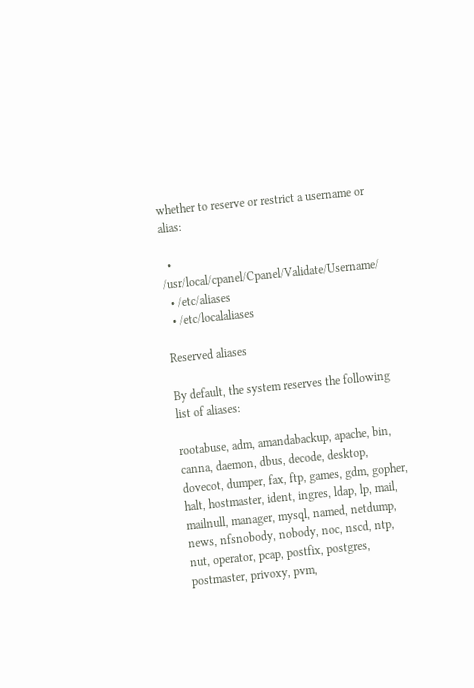whether to reserve or restrict a username or alias:

  • /usr/local/cpanel/Cpanel/Validate/Username/
  • /etc/aliases
  • /etc/localaliases

Reserved aliases

By default, the system reserves the following list of aliases:

rootabuse, adm, amandabackup, apache, bin, canna, daemon, dbus, decode, desktop, dovecot, dumper, fax, ftp, games, gdm, gopher, halt, hostmaster, ident, ingres, ldap, lp, mail, mailnull, manager, mysql, named, netdump, news, nfsnobody, nobody, noc, nscd, ntp, nut, operator, pcap, postfix, postgres, postmaster, privoxy, pvm,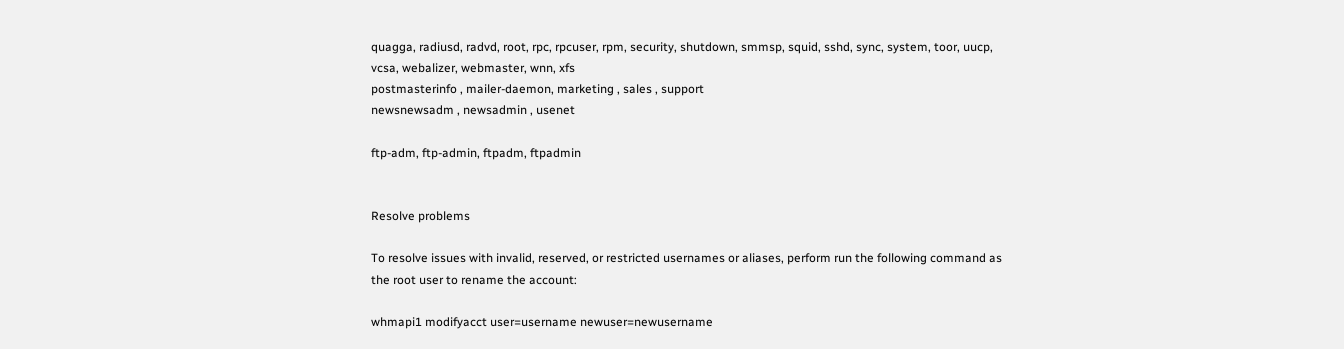quagga, radiusd, radvd, root, rpc, rpcuser, rpm, security, shutdown, smmsp, squid, sshd, sync, system, toor, uucp, vcsa, webalizer, webmaster, wnn, xfs
postmasterinfo , mailer-daemon, marketing , sales , support
newsnewsadm , newsadmin , usenet

ftp-adm, ftp-admin, ftpadm, ftpadmin


Resolve problems

To resolve issues with invalid, reserved, or restricted usernames or aliases, perform run the following command as the root user to rename the account:

whmapi1 modifyacct user=username newuser=newusername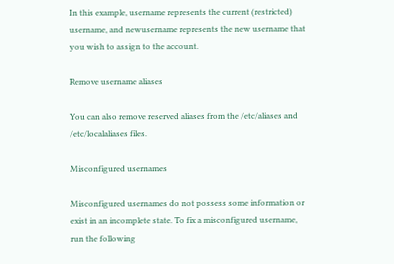In this example, username represents the current (restricted) username, and newusername represents the new username that you wish to assign to the account.

Remove username aliases

You can also remove reserved aliases from the /etc/aliases and /etc/localaliases files.

Misconfigured usernames

Misconfigured usernames do not possess some information or exist in an incomplete state. To fix a misconfigured username, run the following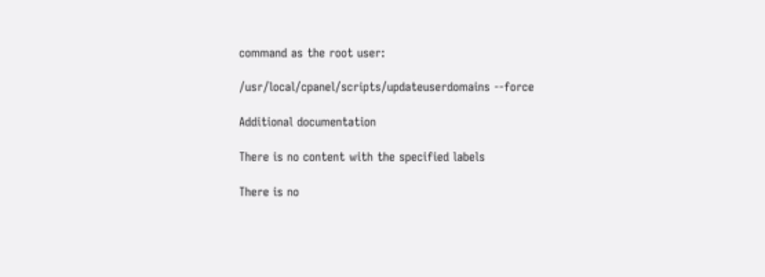command as the root user:

/usr/local/cpanel/scripts/updateuserdomains --force

Additional documentation

There is no content with the specified labels

There is no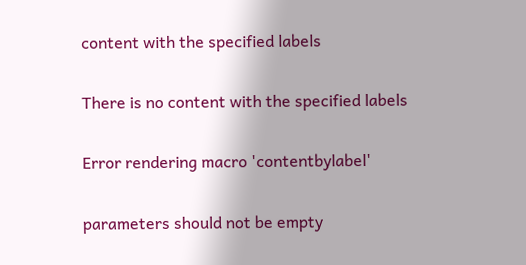content with the specified labels

There is no content with the specified labels

Error rendering macro 'contentbylabel'

parameters should not be empty